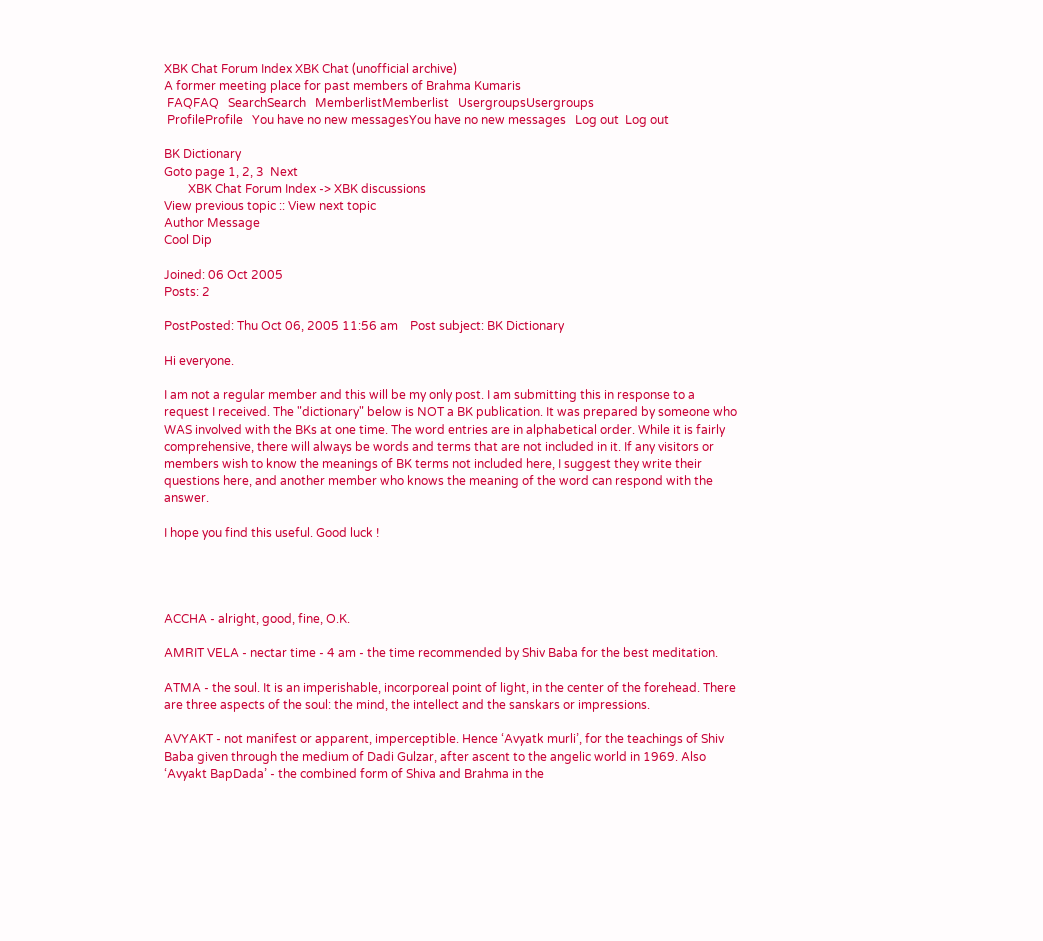XBK Chat Forum Index XBK Chat (unofficial archive)
A former meeting place for past members of Brahma Kumaris
 FAQFAQ   SearchSearch   MemberlistMemberlist   UsergroupsUsergroups
 ProfileProfile   You have no new messagesYou have no new messages   Log out  Log out

BK Dictionary
Goto page 1, 2, 3  Next
        XBK Chat Forum Index -> XBK discussions
View previous topic :: View next topic
Author Message
Cool Dip

Joined: 06 Oct 2005
Posts: 2

PostPosted: Thu Oct 06, 2005 11:56 am    Post subject: BK Dictionary

Hi everyone.

I am not a regular member and this will be my only post. I am submitting this in response to a request I received. The "dictionary" below is NOT a BK publication. It was prepared by someone who WAS involved with the BKs at one time. The word entries are in alphabetical order. While it is fairly comprehensive, there will always be words and terms that are not included in it. If any visitors or members wish to know the meanings of BK terms not included here, I suggest they write their questions here, and another member who knows the meaning of the word can respond with the answer.

I hope you find this useful. Good luck !




ACCHA - alright, good, fine, O.K.

AMRIT VELA - nectar time - 4 am - the time recommended by Shiv Baba for the best meditation.

ATMA - the soul. It is an imperishable, incorporeal point of light, in the center of the forehead. There are three aspects of the soul: the mind, the intellect and the sanskars or impressions.

AVYAKT - not manifest or apparent, imperceptible. Hence ‘Avyatk murli’, for the teachings of Shiv Baba given through the medium of Dadi Gulzar, after ascent to the angelic world in 1969. Also ‘Avyakt BapDada’ - the combined form of Shiva and Brahma in the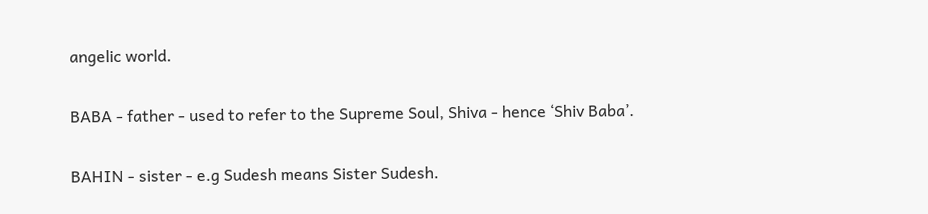angelic world.

BABA - father - used to refer to the Supreme Soul, Shiva - hence ‘Shiv Baba’.

BAHIN - sister - e.g Sudesh means Sister Sudesh.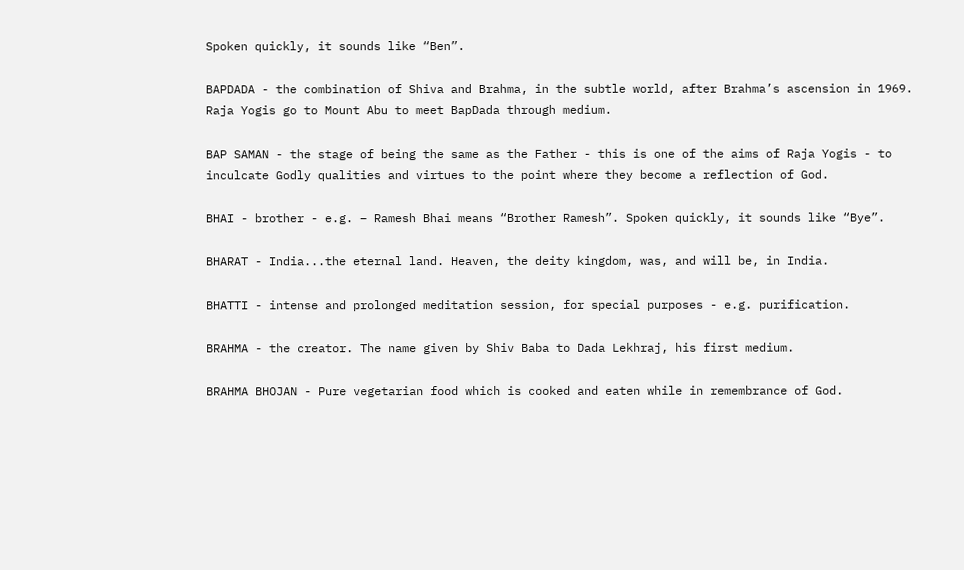Spoken quickly, it sounds like “Ben”.

BAPDADA - the combination of Shiva and Brahma, in the subtle world, after Brahma’s ascension in 1969. Raja Yogis go to Mount Abu to meet BapDada through medium.

BAP SAMAN - the stage of being the same as the Father - this is one of the aims of Raja Yogis - to inculcate Godly qualities and virtues to the point where they become a reflection of God.

BHAI - brother - e.g. – Ramesh Bhai means “Brother Ramesh”. Spoken quickly, it sounds like “Bye”.

BHARAT - India...the eternal land. Heaven, the deity kingdom, was, and will be, in India.

BHATTI - intense and prolonged meditation session, for special purposes - e.g. purification.

BRAHMA - the creator. The name given by Shiv Baba to Dada Lekhraj, his first medium.

BRAHMA BHOJAN - Pure vegetarian food which is cooked and eaten while in remembrance of God.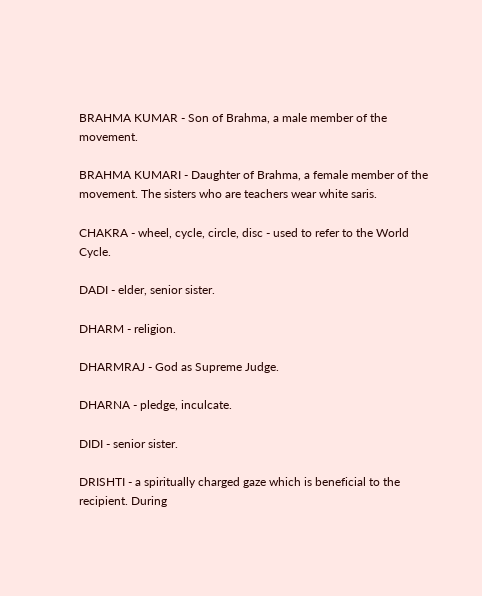BRAHMA KUMAR - Son of Brahma, a male member of the movement.

BRAHMA KUMARI - Daughter of Brahma, a female member of the movement. The sisters who are teachers wear white saris.

CHAKRA - wheel, cycle, circle, disc - used to refer to the World Cycle.

DADI - elder, senior sister.

DHARM - religion.

DHARMRAJ - God as Supreme Judge.

DHARNA - pledge, inculcate.

DIDI - senior sister.

DRISHTI - a spiritually charged gaze which is beneficial to the recipient. During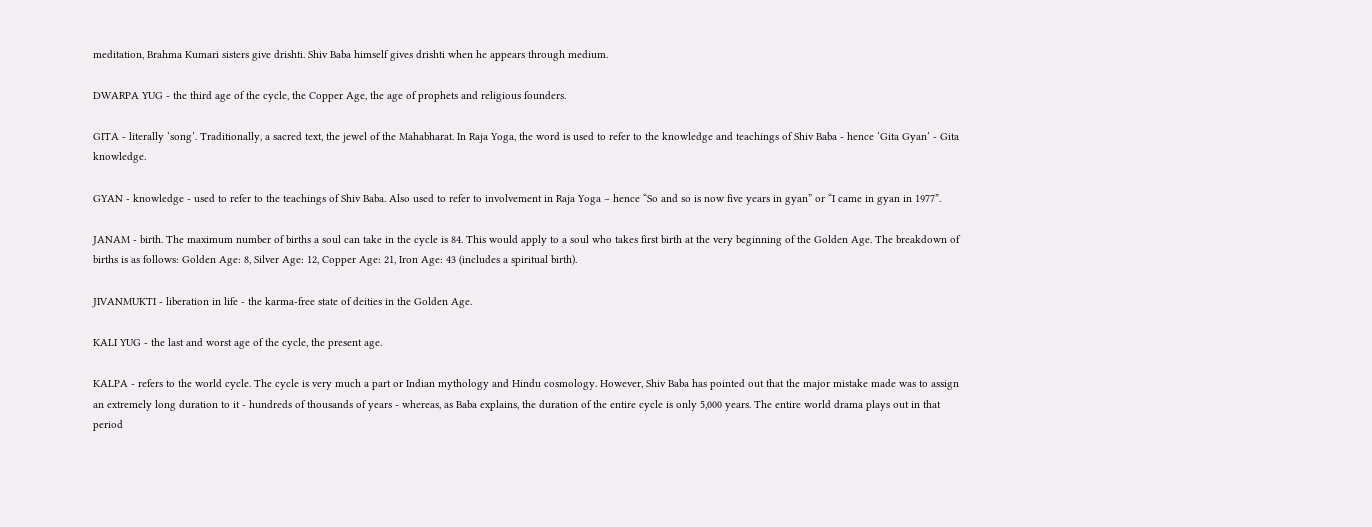meditation, Brahma Kumari sisters give drishti. Shiv Baba himself gives drishti when he appears through medium.

DWARPA YUG - the third age of the cycle, the Copper Age, the age of prophets and religious founders.

GITA - literally ‘song’. Traditionally, a sacred text, the jewel of the Mahabharat. In Raja Yoga, the word is used to refer to the knowledge and teachings of Shiv Baba - hence ‘Gita Gyan’ - Gita knowledge.

GYAN - knowledge - used to refer to the teachings of Shiv Baba. Also used to refer to involvement in Raja Yoga – hence “So and so is now five years in gyan” or “I came in gyan in 1977”.

JANAM - birth. The maximum number of births a soul can take in the cycle is 84. This would apply to a soul who takes first birth at the very beginning of the Golden Age. The breakdown of births is as follows: Golden Age: 8, Silver Age: 12, Copper Age: 21, Iron Age: 43 (includes a spiritual birth).

JIVANMUKTI - liberation in life - the karma-free state of deities in the Golden Age.

KALI YUG - the last and worst age of the cycle, the present age.

KALPA - refers to the world cycle. The cycle is very much a part or Indian mythology and Hindu cosmology. However, Shiv Baba has pointed out that the major mistake made was to assign an extremely long duration to it - hundreds of thousands of years - whereas, as Baba explains, the duration of the entire cycle is only 5,000 years. The entire world drama plays out in that period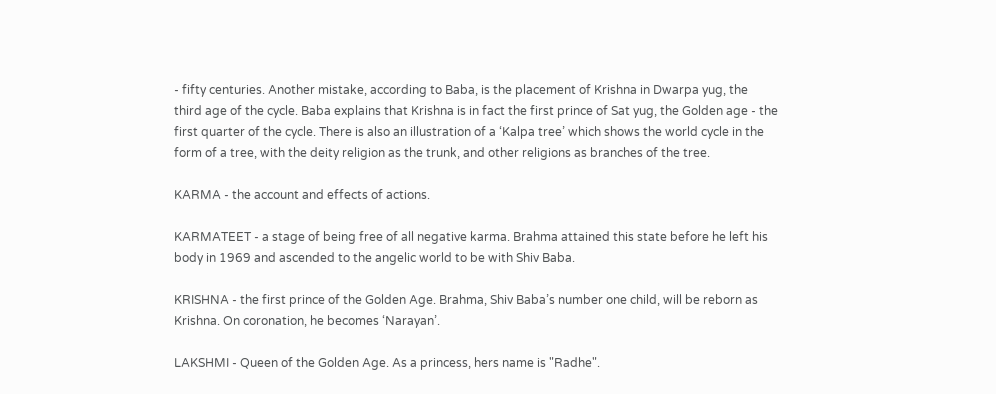- fifty centuries. Another mistake, according to Baba, is the placement of Krishna in Dwarpa yug, the third age of the cycle. Baba explains that Krishna is in fact the first prince of Sat yug, the Golden age - the first quarter of the cycle. There is also an illustration of a ‘Kalpa tree’ which shows the world cycle in the form of a tree, with the deity religion as the trunk, and other religions as branches of the tree.

KARMA - the account and effects of actions.

KARMATEET - a stage of being free of all negative karma. Brahma attained this state before he left his body in 1969 and ascended to the angelic world to be with Shiv Baba.

KRISHNA - the first prince of the Golden Age. Brahma, Shiv Baba’s number one child, will be reborn as Krishna. On coronation, he becomes ‘Narayan’.

LAKSHMI - Queen of the Golden Age. As a princess, hers name is "Radhe".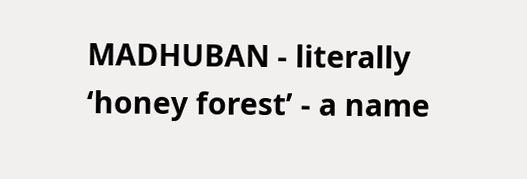MADHUBAN - literally ‘honey forest’ - a name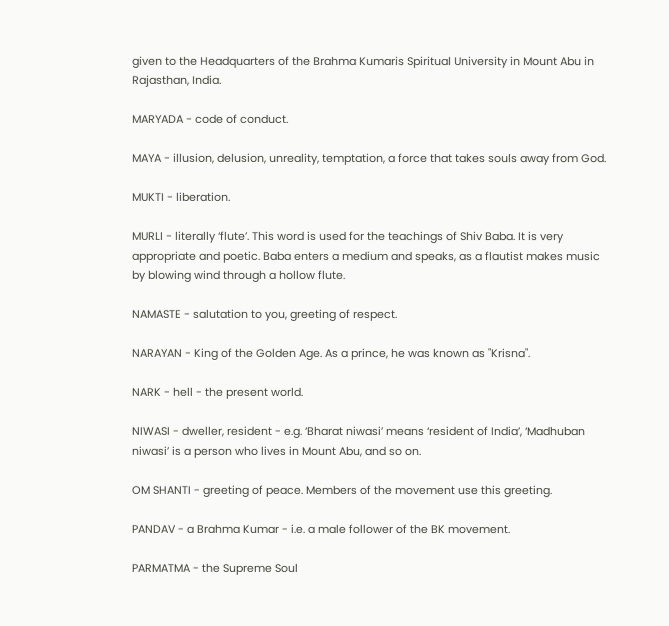given to the Headquarters of the Brahma Kumaris Spiritual University in Mount Abu in Rajasthan, India.

MARYADA - code of conduct.

MAYA - illusion, delusion, unreality, temptation, a force that takes souls away from God.

MUKTI - liberation.

MURLI - literally ‘flute’. This word is used for the teachings of Shiv Baba. It is very appropriate and poetic. Baba enters a medium and speaks, as a flautist makes music by blowing wind through a hollow flute.

NAMASTE - salutation to you, greeting of respect.

NARAYAN - King of the Golden Age. As a prince, he was known as "Krisna".

NARK - hell - the present world.

NIWASI - dweller, resident - e.g. ‘Bharat niwasi’ means ‘resident of India’, ‘Madhuban niwasi’ is a person who lives in Mount Abu, and so on.

OM SHANTI - greeting of peace. Members of the movement use this greeting.

PANDAV - a Brahma Kumar - i.e. a male follower of the BK movement.

PARMATMA - the Supreme Soul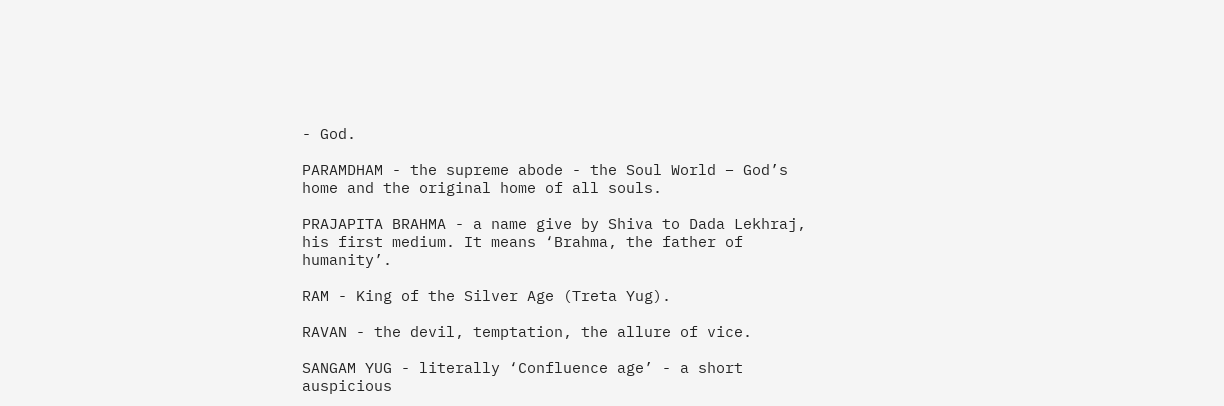- God.

PARAMDHAM - the supreme abode - the Soul World – God’s home and the original home of all souls.

PRAJAPITA BRAHMA - a name give by Shiva to Dada Lekhraj, his first medium. It means ‘Brahma, the father of humanity’.

RAM - King of the Silver Age (Treta Yug).

RAVAN - the devil, temptation, the allure of vice.

SANGAM YUG - literally ‘Confluence age’ - a short auspicious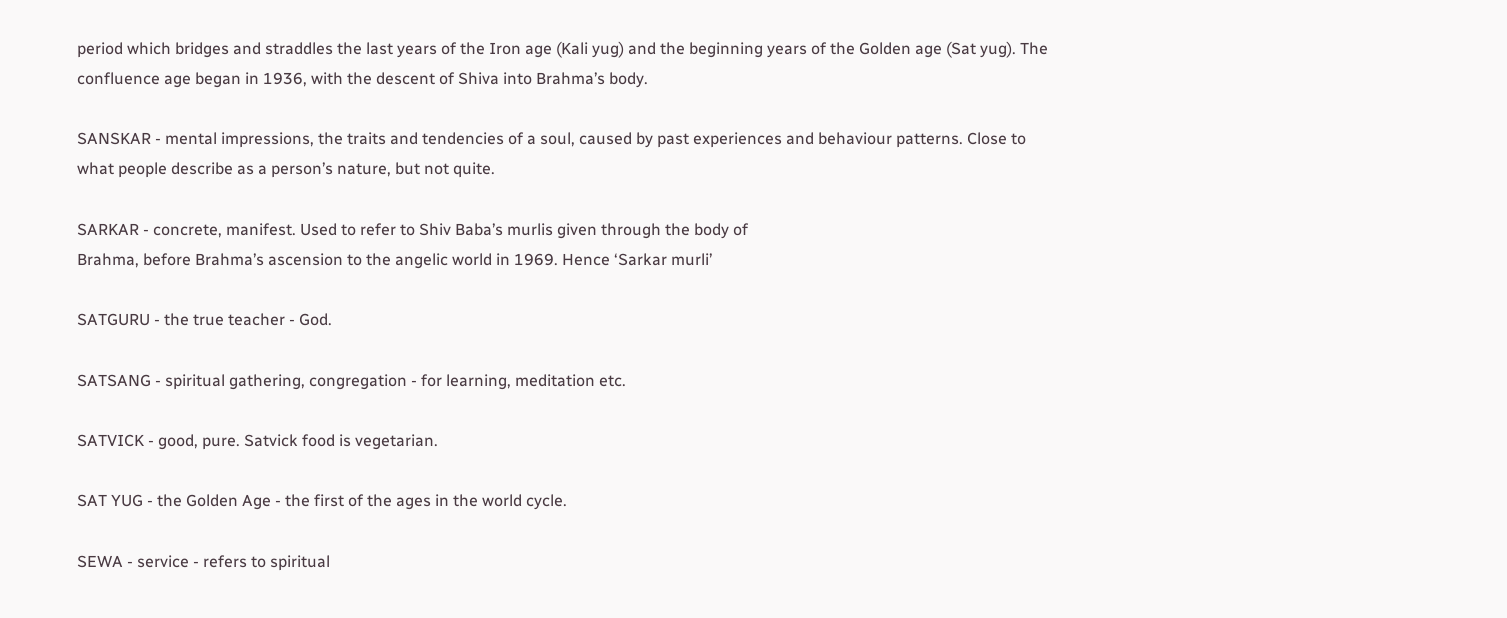period which bridges and straddles the last years of the Iron age (Kali yug) and the beginning years of the Golden age (Sat yug). The confluence age began in 1936, with the descent of Shiva into Brahma’s body.

SANSKAR - mental impressions, the traits and tendencies of a soul, caused by past experiences and behaviour patterns. Close to what people describe as a person’s nature, but not quite.

SARKAR - concrete, manifest. Used to refer to Shiv Baba’s murlis given through the body of
Brahma, before Brahma’s ascension to the angelic world in 1969. Hence ‘Sarkar murli’

SATGURU - the true teacher - God.

SATSANG - spiritual gathering, congregation - for learning, meditation etc.

SATVICK - good, pure. Satvick food is vegetarian.

SAT YUG - the Golden Age - the first of the ages in the world cycle.

SEWA - service - refers to spiritual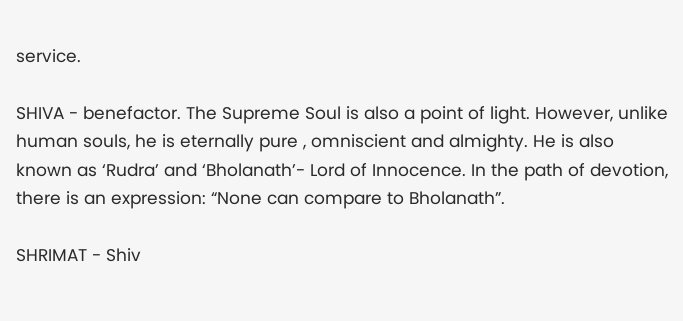service.

SHIVA - benefactor. The Supreme Soul is also a point of light. However, unlike human souls, he is eternally pure , omniscient and almighty. He is also known as ‘Rudra’ and ‘Bholanath’- Lord of Innocence. In the path of devotion, there is an expression: “None can compare to Bholanath”.

SHRIMAT - Shiv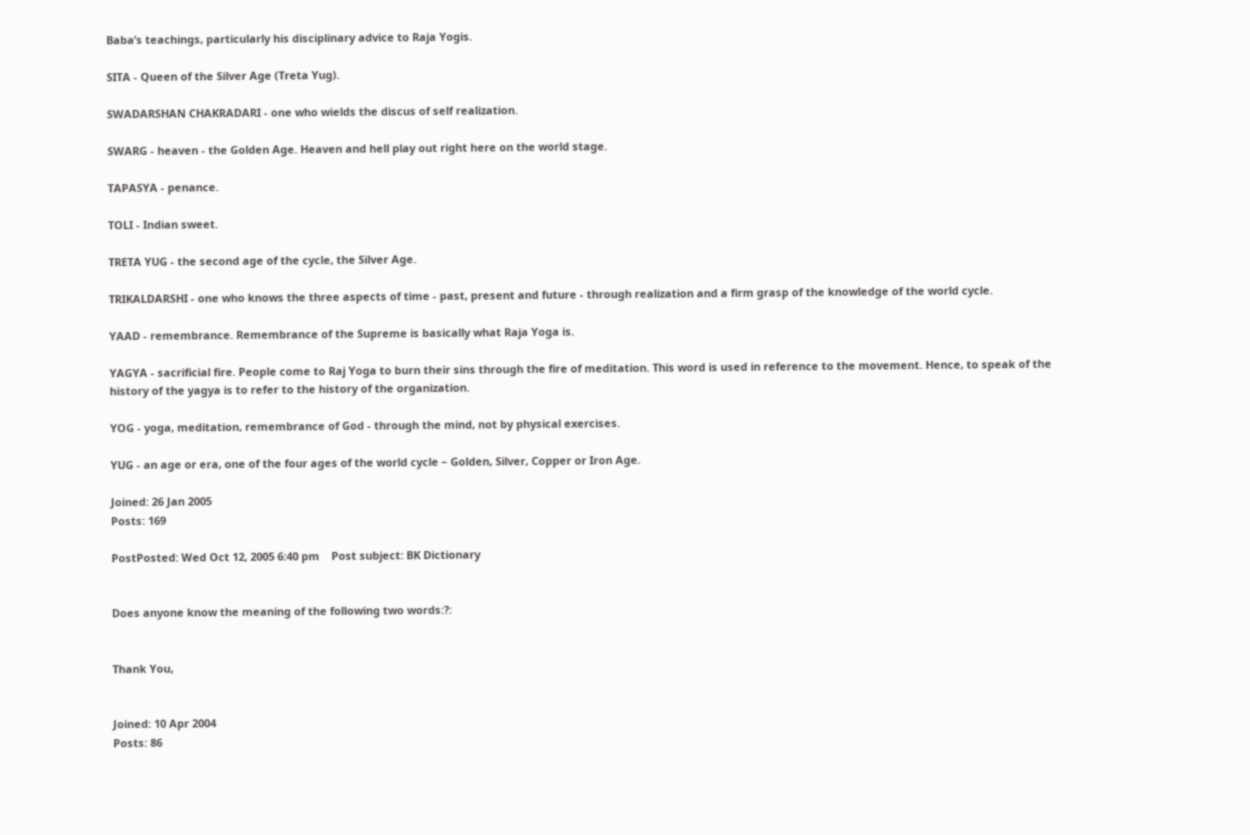Baba’s teachings, particularly his disciplinary advice to Raja Yogis.

SITA - Queen of the Silver Age (Treta Yug).

SWADARSHAN CHAKRADARI - one who wields the discus of self realization.

SWARG - heaven - the Golden Age. Heaven and hell play out right here on the world stage.

TAPASYA - penance.

TOLI - Indian sweet.

TRETA YUG - the second age of the cycle, the Silver Age.

TRIKALDARSHI - one who knows the three aspects of time - past, present and future - through realization and a firm grasp of the knowledge of the world cycle.

YAAD - remembrance. Remembrance of the Supreme is basically what Raja Yoga is.

YAGYA - sacrificial fire. People come to Raj Yoga to burn their sins through the fire of meditation. This word is used in reference to the movement. Hence, to speak of the history of the yagya is to refer to the history of the organization.

YOG - yoga, meditation, remembrance of God - through the mind, not by physical exercises.

YUG - an age or era, one of the four ages of the world cycle – Golden, Silver, Copper or Iron Age.

Joined: 26 Jan 2005
Posts: 169

PostPosted: Wed Oct 12, 2005 6:40 pm    Post subject: BK Dictionary


Does anyone know the meaning of the following two words:?:


Thank You,


Joined: 10 Apr 2004
Posts: 86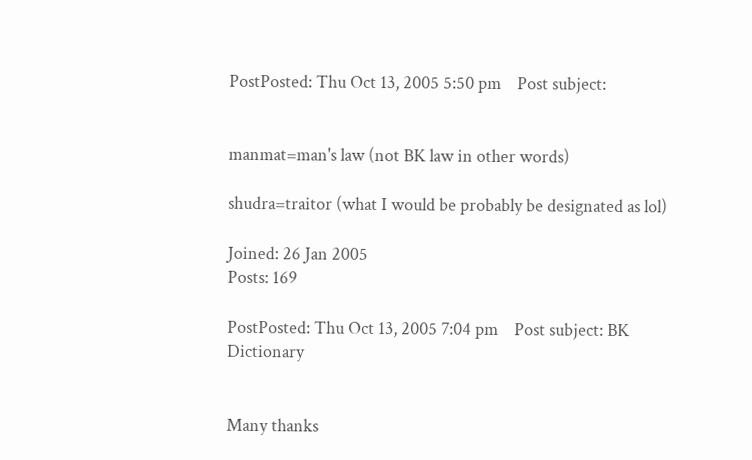PostPosted: Thu Oct 13, 2005 5:50 pm    Post subject:


manmat=man's law (not BK law in other words)

shudra=traitor (what I would be probably be designated as lol)

Joined: 26 Jan 2005
Posts: 169

PostPosted: Thu Oct 13, 2005 7:04 pm    Post subject: BK Dictionary


Many thanks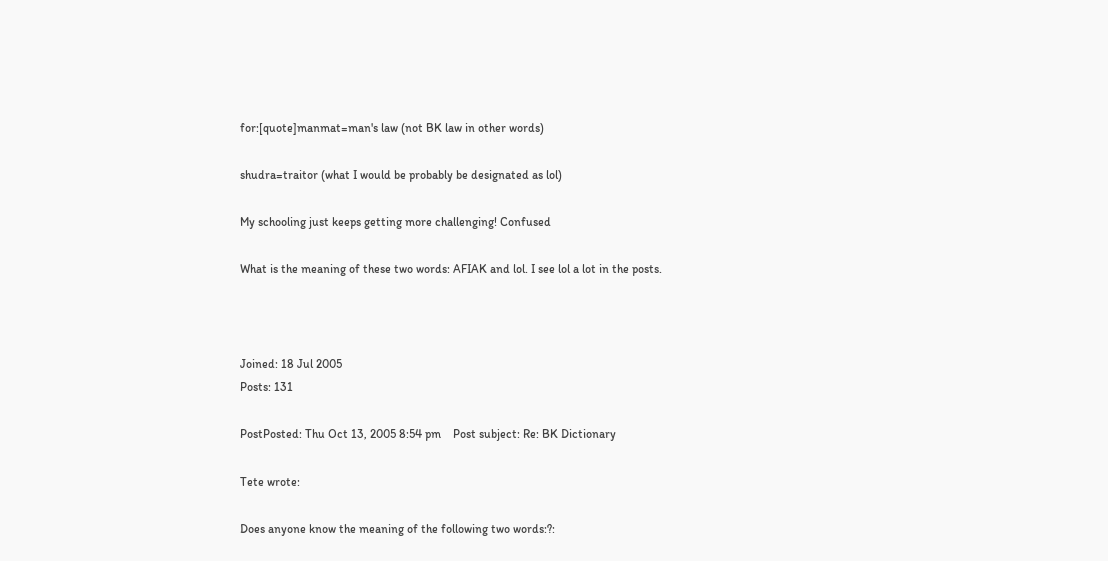for:[quote]manmat=man's law (not BK law in other words)

shudra=traitor (what I would be probably be designated as lol)

My schooling just keeps getting more challenging! Confused

What is the meaning of these two words: AFIAK and lol. I see lol a lot in the posts.



Joined: 18 Jul 2005
Posts: 131

PostPosted: Thu Oct 13, 2005 8:54 pm    Post subject: Re: BK Dictionary

Tete wrote:

Does anyone know the meaning of the following two words:?: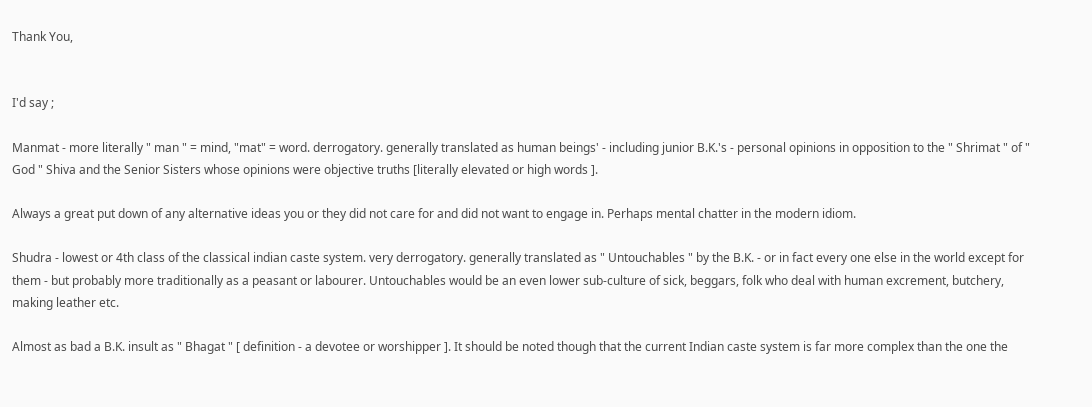Thank You,


I'd say ;

Manmat - more literally " man " = mind, "mat" = word. derrogatory. generally translated as human beings' - including junior B.K.'s - personal opinions in opposition to the " Shrimat " of " God " Shiva and the Senior Sisters whose opinions were objective truths [literally elevated or high words ].

Always a great put down of any alternative ideas you or they did not care for and did not want to engage in. Perhaps mental chatter in the modern idiom.

Shudra - lowest or 4th class of the classical indian caste system. very derrogatory. generally translated as " Untouchables " by the B.K. - or in fact every one else in the world except for them - but probably more traditionally as a peasant or labourer. Untouchables would be an even lower sub-culture of sick, beggars, folk who deal with human excrement, butchery, making leather etc.

Almost as bad a B.K. insult as " Bhagat " [ definition - a devotee or worshipper ]. It should be noted though that the current Indian caste system is far more complex than the one the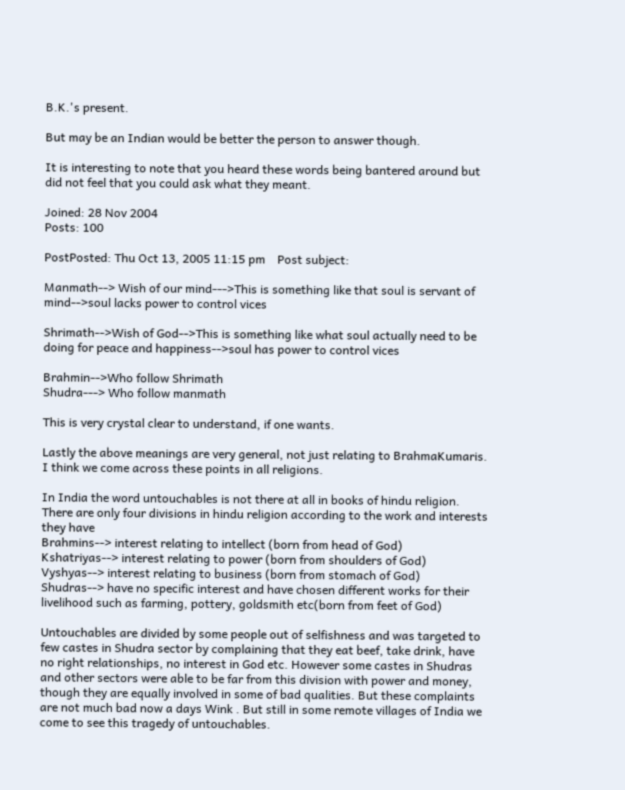B.K.'s present.

But may be an Indian would be better the person to answer though.

It is interesting to note that you heard these words being bantered around but did not feel that you could ask what they meant.

Joined: 28 Nov 2004
Posts: 100

PostPosted: Thu Oct 13, 2005 11:15 pm    Post subject:

Manmath--> Wish of our mind--->This is something like that soul is servant of mind-->soul lacks power to control vices

Shrimath-->Wish of God-->This is something like what soul actually need to be doing for peace and happiness-->soul has power to control vices

Brahmin-->Who follow Shrimath
Shudra---> Who follow manmath

This is very crystal clear to understand, if one wants.

Lastly the above meanings are very general, not just relating to BrahmaKumaris.
I think we come across these points in all religions.

In India the word untouchables is not there at all in books of hindu religion. There are only four divisions in hindu religion according to the work and interests they have
Brahmins--> interest relating to intellect (born from head of God)
Kshatriyas--> interest relating to power (born from shoulders of God)
Vyshyas--> interest relating to business (born from stomach of God)
Shudras--> have no specific interest and have chosen different works for their livelihood such as farming, pottery, goldsmith etc(born from feet of God)

Untouchables are divided by some people out of selfishness and was targeted to few castes in Shudra sector by complaining that they eat beef, take drink, have no right relationships, no interest in God etc. However some castes in Shudras and other sectors were able to be far from this division with power and money, though they are equally involved in some of bad qualities. But these complaints are not much bad now a days Wink . But still in some remote villages of India we come to see this tragedy of untouchables.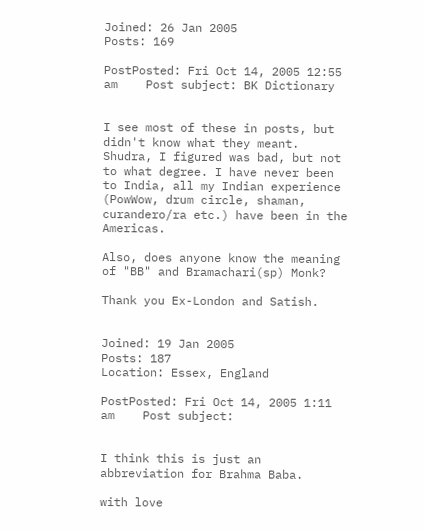Joined: 26 Jan 2005
Posts: 169

PostPosted: Fri Oct 14, 2005 12:55 am    Post subject: BK Dictionary


I see most of these in posts, but didn't know what they meant. Shudra, I figured was bad, but not to what degree. I have never been to India, all my Indian experience (PowWow, drum circle, shaman, curandero/ra etc.) have been in the Americas.

Also, does anyone know the meaning of "BB" and Bramachari(sp) Monk?

Thank you Ex-London and Satish.


Joined: 19 Jan 2005
Posts: 187
Location: Essex, England

PostPosted: Fri Oct 14, 2005 1:11 am    Post subject:


I think this is just an abbreviation for Brahma Baba.

with love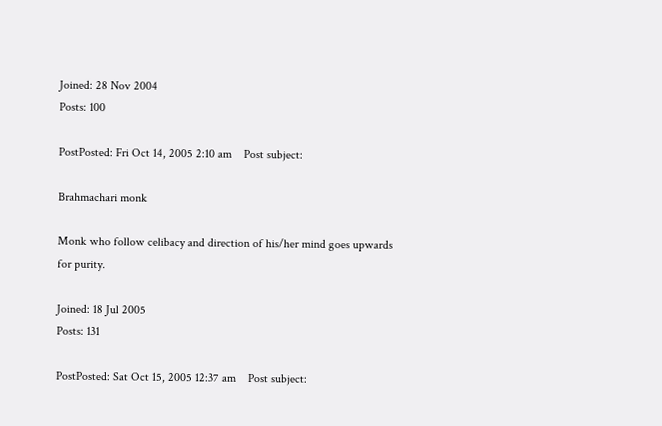Joined: 28 Nov 2004
Posts: 100

PostPosted: Fri Oct 14, 2005 2:10 am    Post subject:

Brahmachari monk

Monk who follow celibacy and direction of his/her mind goes upwards for purity.

Joined: 18 Jul 2005
Posts: 131

PostPosted: Sat Oct 15, 2005 12:37 am    Post subject: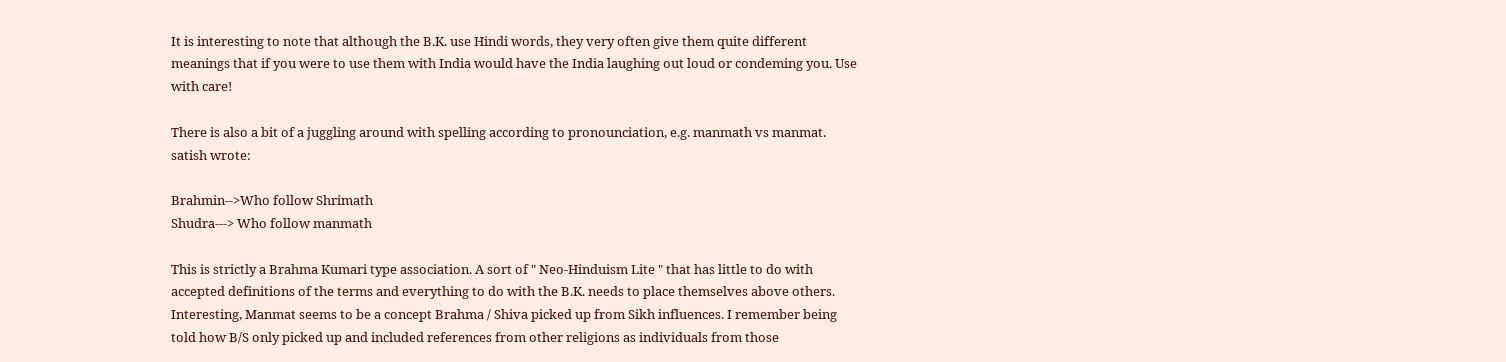It is interesting to note that although the B.K. use Hindi words, they very often give them quite different meanings that if you were to use them with India would have the India laughing out loud or condeming you. Use with care!

There is also a bit of a juggling around with spelling according to pronounciation, e.g. manmath vs manmat.
satish wrote:

Brahmin-->Who follow Shrimath
Shudra---> Who follow manmath

This is strictly a Brahma Kumari type association. A sort of " Neo-Hinduism Lite " that has little to do with accepted definitions of the terms and everything to do with the B.K. needs to place themselves above others. Interesting, Manmat seems to be a concept Brahma / Shiva picked up from Sikh influences. I remember being told how B/S only picked up and included references from other religions as individuals from those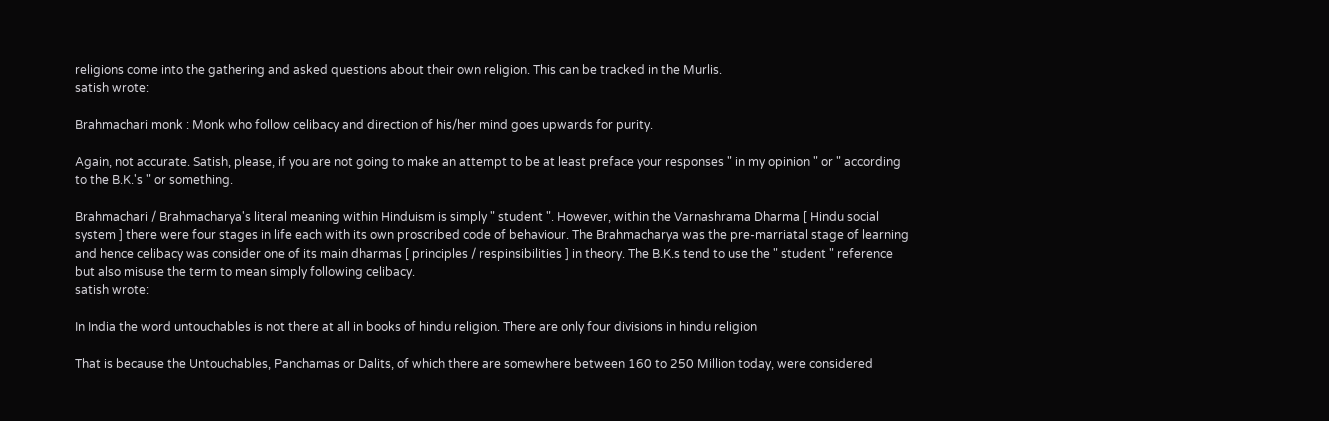religions come into the gathering and asked questions about their own religion. This can be tracked in the Murlis.
satish wrote:

Brahmachari monk : Monk who follow celibacy and direction of his/her mind goes upwards for purity.

Again, not accurate. Satish, please, if you are not going to make an attempt to be at least preface your responses " in my opinion " or " according to the B.K.'s " or something.

Brahmachari / Brahmacharya's literal meaning within Hinduism is simply " student ". However, within the Varnashrama Dharma [ Hindu social system ] there were four stages in life each with its own proscribed code of behaviour. The Brahmacharya was the pre-marriatal stage of learning and hence celibacy was consider one of its main dharmas [ principles / respinsibilities ] in theory. The B.K.s tend to use the " student " reference but also misuse the term to mean simply following celibacy.
satish wrote:

In India the word untouchables is not there at all in books of hindu religion. There are only four divisions in hindu religion

That is because the Untouchables, Panchamas or Dalits, of which there are somewhere between 160 to 250 Million today, were considered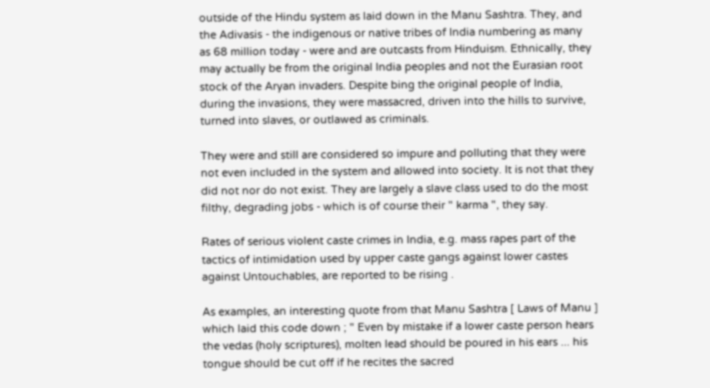outside of the Hindu system as laid down in the Manu Sashtra. They, and the Adivasis - the indigenous or native tribes of India numbering as many as 68 million today - were and are outcasts from Hinduism. Ethnically, they may actually be from the original India peoples and not the Eurasian root stock of the Aryan invaders. Despite bing the original people of India, during the invasions, they were massacred, driven into the hills to survive, turned into slaves, or outlawed as criminals.

They were and still are considered so impure and polluting that they were not even included in the system and allowed into society. It is not that they did not nor do not exist. They are largely a slave class used to do the most filthy, degrading jobs - which is of course their " karma ", they say.

Rates of serious violent caste crimes in India, e.g. mass rapes part of the tactics of intimidation used by upper caste gangs against lower castes against Untouchables, are reported to be rising .

As examples, an interesting quote from that Manu Sashtra [ Laws of Manu ] which laid this code down ; " Even by mistake if a lower caste person hears the vedas (holy scriptures), molten lead should be poured in his ears ... his tongue should be cut off if he recites the sacred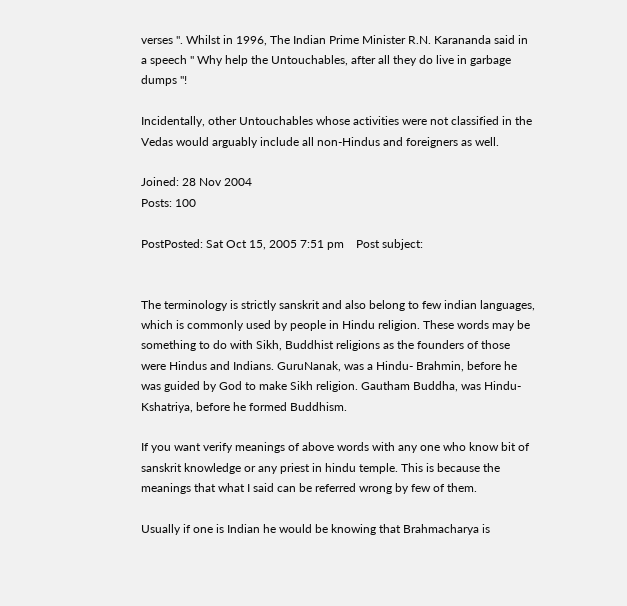verses ". Whilst in 1996, The Indian Prime Minister R.N. Karananda said in a speech " Why help the Untouchables, after all they do live in garbage dumps "!

Incidentally, other Untouchables whose activities were not classified in the Vedas would arguably include all non-Hindus and foreigners as well.

Joined: 28 Nov 2004
Posts: 100

PostPosted: Sat Oct 15, 2005 7:51 pm    Post subject:


The terminology is strictly sanskrit and also belong to few indian languages, which is commonly used by people in Hindu religion. These words may be something to do with Sikh, Buddhist religions as the founders of those were Hindus and Indians. GuruNanak, was a Hindu- Brahmin, before he was guided by God to make Sikh religion. Gautham Buddha, was Hindu- Kshatriya, before he formed Buddhism.

If you want verify meanings of above words with any one who know bit of sanskrit knowledge or any priest in hindu temple. This is because the meanings that what I said can be referred wrong by few of them.

Usually if one is Indian he would be knowing that Brahmacharya is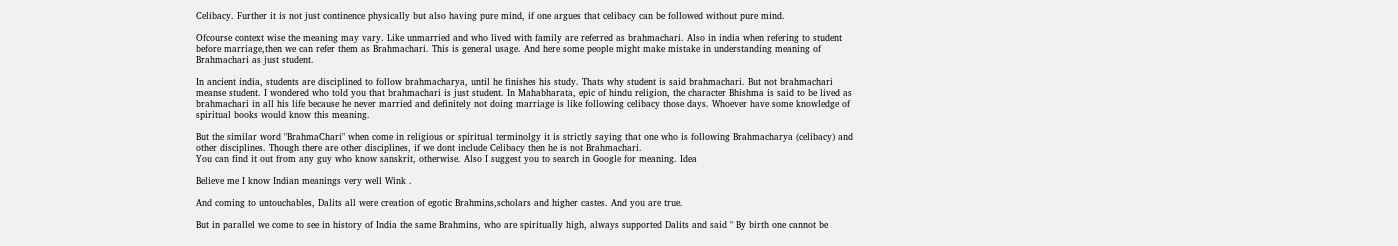Celibacy. Further it is not just continence physically but also having pure mind, if one argues that celibacy can be followed without pure mind.

Ofcourse context wise the meaning may vary. Like unmarried and who lived with family are referred as brahmachari. Also in india when refering to student before marriage,then we can refer them as Brahmachari. This is general usage. And here some people might make mistake in understanding meaning of Brahmachari as just student.

In ancient india, students are disciplined to follow brahmacharya, until he finishes his study. Thats why student is said brahmachari. But not brahmachari meanse student. I wondered who told you that brahmachari is just student. In Mahabharata, epic of hindu religion, the character Bhishma is said to be lived as brahmachari in all his life because he never married and definitely not doing marriage is like following celibacy those days. Whoever have some knowledge of spiritual books would know this meaning.

But the similar word "BrahmaChari" when come in religious or spiritual terminolgy it is strictly saying that one who is following Brahmacharya (celibacy) and other disciplines. Though there are other disciplines, if we dont include Celibacy then he is not Brahmachari.
You can find it out from any guy who know sanskrit, otherwise. Also I suggest you to search in Google for meaning. Idea

Believe me I know Indian meanings very well Wink .

And coming to untouchables, Dalits all were creation of egotic Brahmins,scholars and higher castes. And you are true.

But in parallel we come to see in history of India the same Brahmins, who are spiritually high, always supported Dalits and said " By birth one cannot be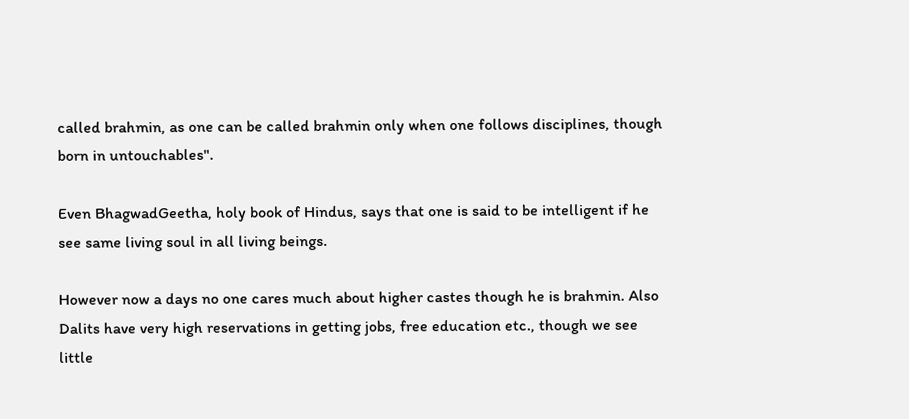called brahmin, as one can be called brahmin only when one follows disciplines, though born in untouchables".

Even BhagwadGeetha, holy book of Hindus, says that one is said to be intelligent if he see same living soul in all living beings.

However now a days no one cares much about higher castes though he is brahmin. Also Dalits have very high reservations in getting jobs, free education etc., though we see little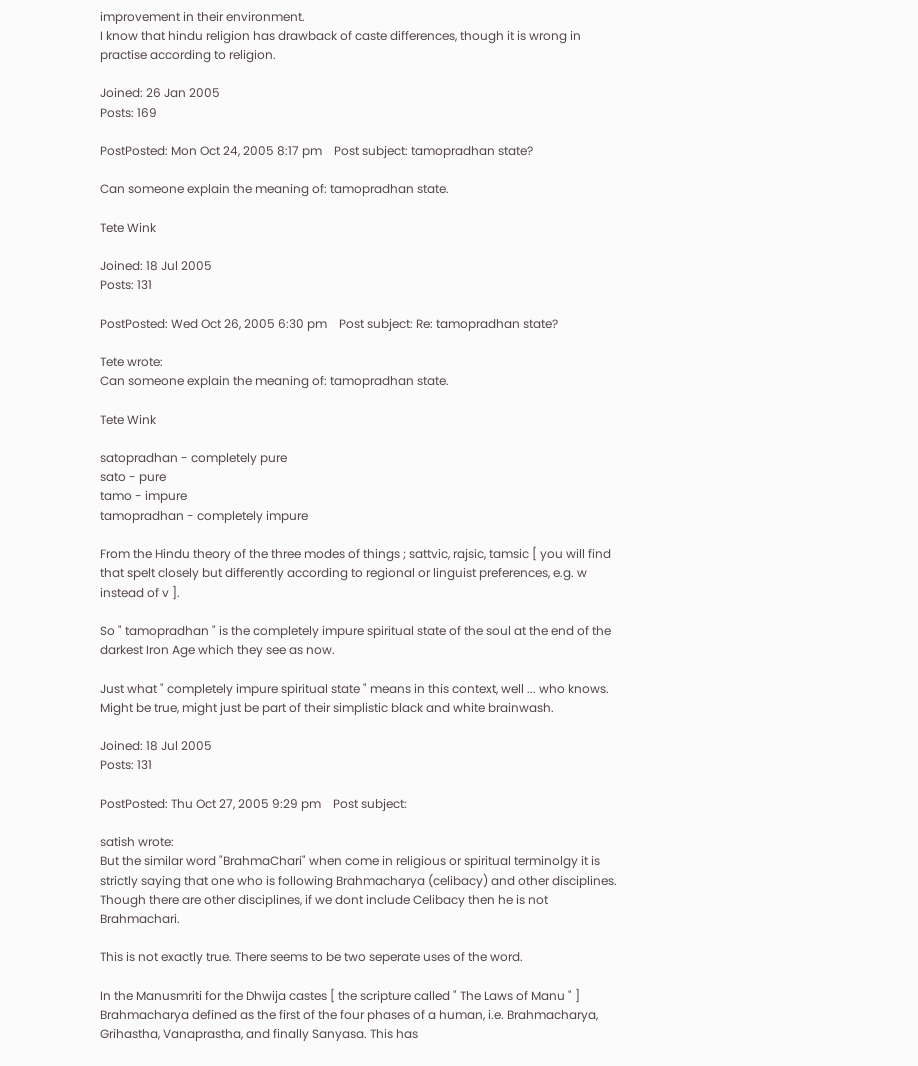improvement in their environment.
I know that hindu religion has drawback of caste differences, though it is wrong in practise according to religion.

Joined: 26 Jan 2005
Posts: 169

PostPosted: Mon Oct 24, 2005 8:17 pm    Post subject: tamopradhan state?

Can someone explain the meaning of: tamopradhan state.

Tete Wink

Joined: 18 Jul 2005
Posts: 131

PostPosted: Wed Oct 26, 2005 6:30 pm    Post subject: Re: tamopradhan state?

Tete wrote:
Can someone explain the meaning of: tamopradhan state.

Tete Wink

satopradhan - completely pure
sato - pure
tamo - impure
tamopradhan - completely impure

From the Hindu theory of the three modes of things ; sattvic, rajsic, tamsic [ you will find that spelt closely but differently according to regional or linguist preferences, e.g. w instead of v ].

So " tamopradhan " is the completely impure spiritual state of the soul at the end of the darkest Iron Age which they see as now.

Just what " completely impure spiritual state " means in this context, well ... who knows. Might be true, might just be part of their simplistic black and white brainwash.

Joined: 18 Jul 2005
Posts: 131

PostPosted: Thu Oct 27, 2005 9:29 pm    Post subject:

satish wrote:
But the similar word "BrahmaChari" when come in religious or spiritual terminolgy it is strictly saying that one who is following Brahmacharya (celibacy) and other disciplines. Though there are other disciplines, if we dont include Celibacy then he is not Brahmachari.

This is not exactly true. There seems to be two seperate uses of the word.

In the Manusmriti for the Dhwija castes [ the scripture called " The Laws of Manu " ] Brahmacharya defined as the first of the four phases of a human, i.e. Brahmacharya, Grihastha, Vanaprastha, and finally Sanyasa. This has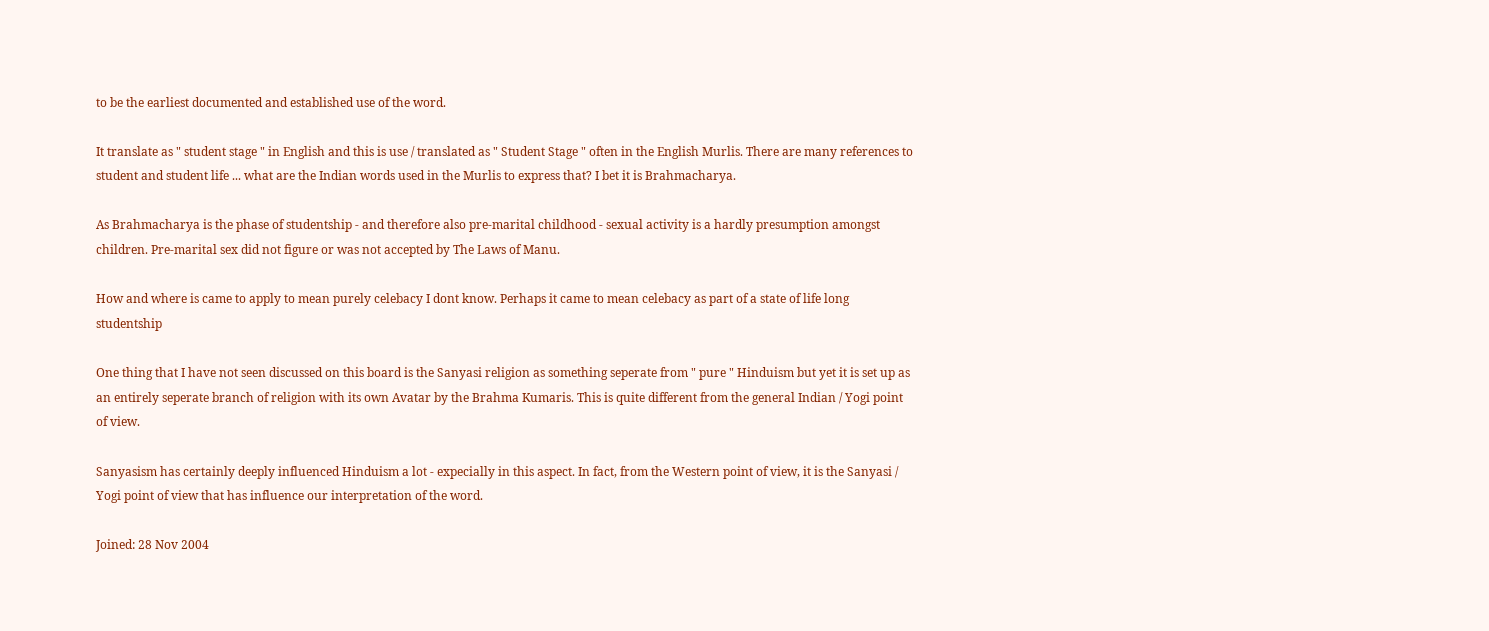to be the earliest documented and established use of the word.

It translate as " student stage " in English and this is use / translated as " Student Stage " often in the English Murlis. There are many references to student and student life ... what are the Indian words used in the Murlis to express that? I bet it is Brahmacharya.

As Brahmacharya is the phase of studentship - and therefore also pre-marital childhood - sexual activity is a hardly presumption amongst children. Pre-marital sex did not figure or was not accepted by The Laws of Manu.

How and where is came to apply to mean purely celebacy I dont know. Perhaps it came to mean celebacy as part of a state of life long studentship

One thing that I have not seen discussed on this board is the Sanyasi religion as something seperate from " pure " Hinduism but yet it is set up as an entirely seperate branch of religion with its own Avatar by the Brahma Kumaris. This is quite different from the general Indian / Yogi point of view.

Sanyasism has certainly deeply influenced Hinduism a lot - expecially in this aspect. In fact, from the Western point of view, it is the Sanyasi / Yogi point of view that has influence our interpretation of the word.

Joined: 28 Nov 2004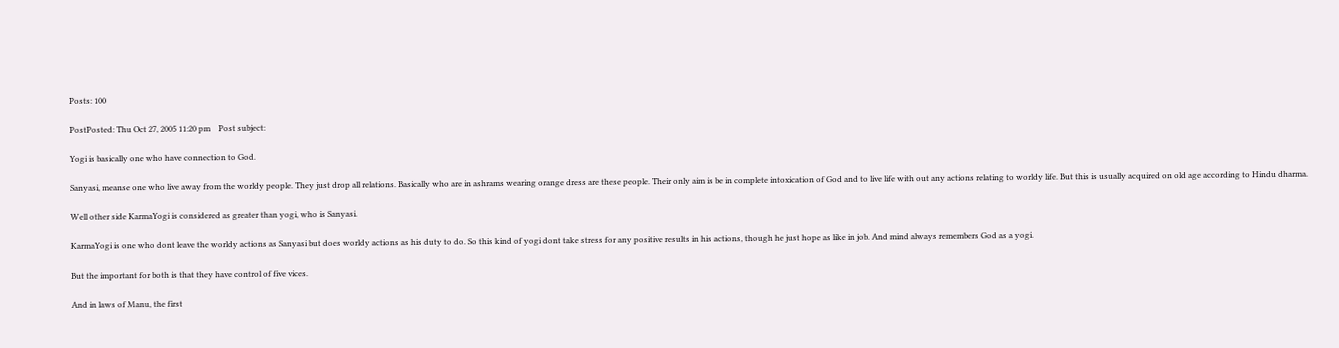Posts: 100

PostPosted: Thu Oct 27, 2005 11:20 pm    Post subject:

Yogi is basically one who have connection to God.

Sanyasi, meanse one who live away from the worldy people. They just drop all relations. Basically who are in ashrams wearing orange dress are these people. Their only aim is be in complete intoxication of God and to live life with out any actions relating to worldy life. But this is usually acquired on old age according to Hindu dharma.

Well other side KarmaYogi is considered as greater than yogi, who is Sanyasi.

KarmaYogi is one who dont leave the worldy actions as Sanyasi but does worldy actions as his duty to do. So this kind of yogi dont take stress for any positive results in his actions, though he just hope as like in job. And mind always remembers God as a yogi.

But the important for both is that they have control of five vices.

And in laws of Manu, the first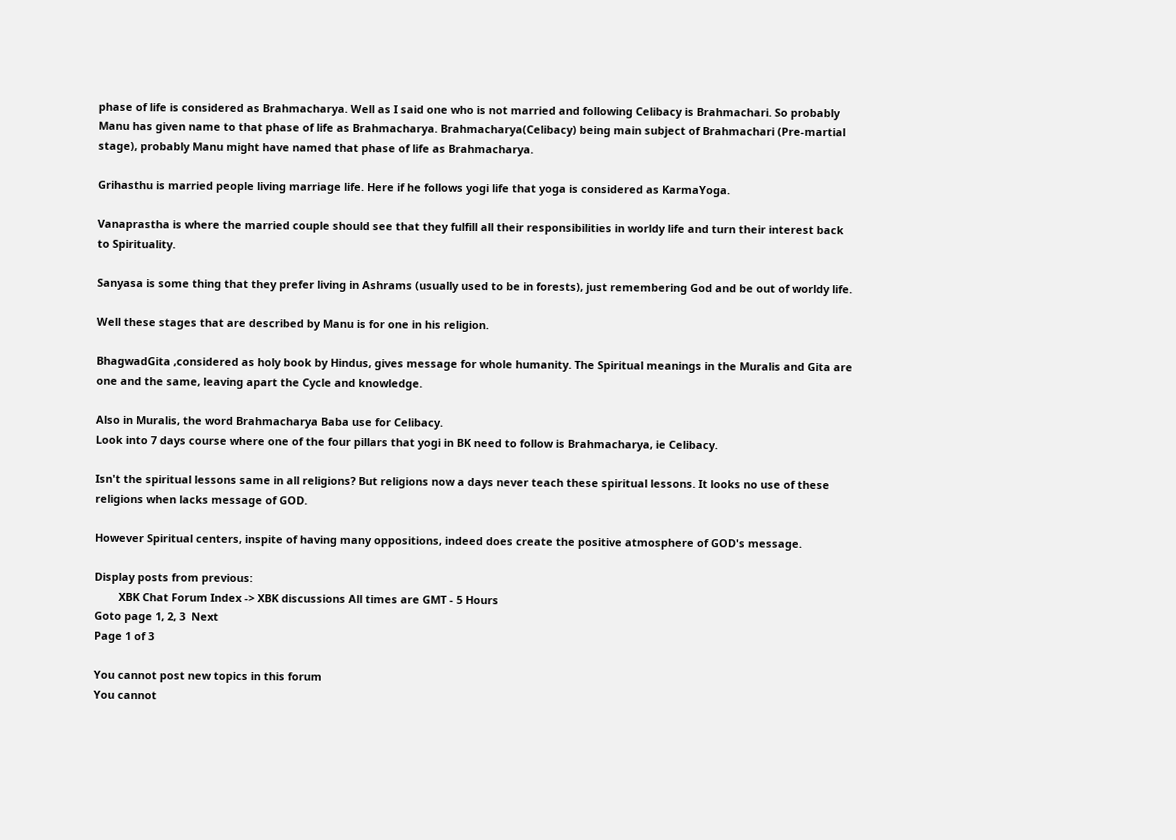phase of life is considered as Brahmacharya. Well as I said one who is not married and following Celibacy is Brahmachari. So probably Manu has given name to that phase of life as Brahmacharya. Brahmacharya(Celibacy) being main subject of Brahmachari (Pre-martial stage), probably Manu might have named that phase of life as Brahmacharya.

Grihasthu is married people living marriage life. Here if he follows yogi life that yoga is considered as KarmaYoga.

Vanaprastha is where the married couple should see that they fulfill all their responsibilities in worldy life and turn their interest back to Spirituality.

Sanyasa is some thing that they prefer living in Ashrams (usually used to be in forests), just remembering God and be out of worldy life.

Well these stages that are described by Manu is for one in his religion.

BhagwadGita ,considered as holy book by Hindus, gives message for whole humanity. The Spiritual meanings in the Muralis and Gita are one and the same, leaving apart the Cycle and knowledge.

Also in Muralis, the word Brahmacharya Baba use for Celibacy.
Look into 7 days course where one of the four pillars that yogi in BK need to follow is Brahmacharya, ie Celibacy.

Isn't the spiritual lessons same in all religions? But religions now a days never teach these spiritual lessons. It looks no use of these religions when lacks message of GOD.

However Spiritual centers, inspite of having many oppositions, indeed does create the positive atmosphere of GOD's message.

Display posts from previous:
        XBK Chat Forum Index -> XBK discussions All times are GMT - 5 Hours
Goto page 1, 2, 3  Next
Page 1 of 3

You cannot post new topics in this forum
You cannot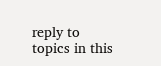reply to topics in this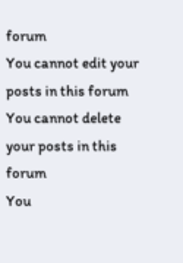forum
You cannot edit your posts in this forum
You cannot delete your posts in this forum
You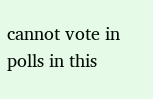cannot vote in polls in this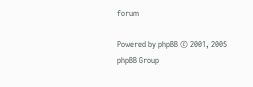forum

Powered by phpBB © 2001, 2005 phpBB Group